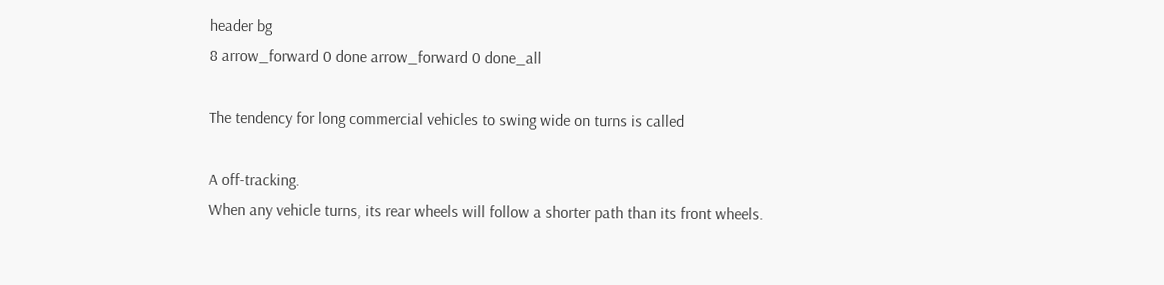header bg
8 arrow_forward 0 done arrow_forward 0 done_all

The tendency for long commercial vehicles to swing wide on turns is called

A off-tracking.
When any vehicle turns, its rear wheels will follow a shorter path than its front wheels.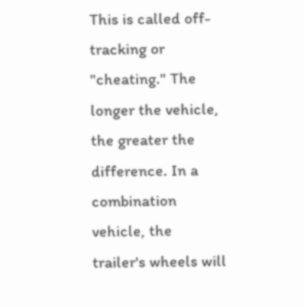This is called off-tracking or "cheating." The longer the vehicle, the greater the difference. In a combination vehicle, the trailer's wheels will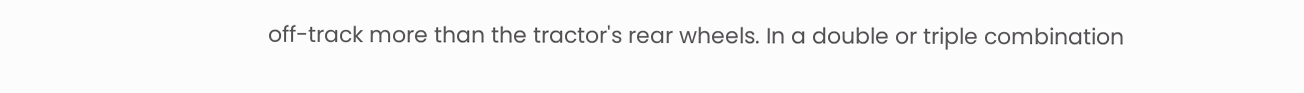off-track more than the tractor's rear wheels. In a double or triple combination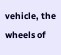vehicle, the wheels of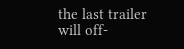the last trailer will off-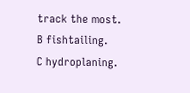track the most.
B fishtailing.
C hydroplaning.